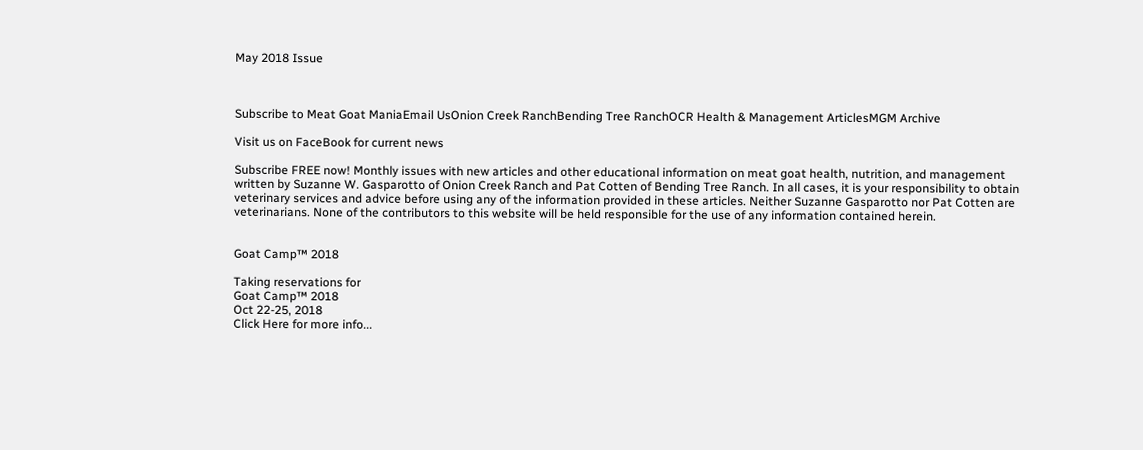May 2018 Issue



Subscribe to Meat Goat ManiaEmail UsOnion Creek RanchBending Tree RanchOCR Health & Management ArticlesMGM Archive

Visit us on FaceBook for current news

Subscribe FREE now! Monthly issues with new articles and other educational information on meat goat health, nutrition, and management written by Suzanne W. Gasparotto of Onion Creek Ranch and Pat Cotten of Bending Tree Ranch. In all cases, it is your responsibility to obtain veterinary services and advice before using any of the information provided in these articles. Neither Suzanne Gasparotto nor Pat Cotten are veterinarians. None of the contributors to this website will be held responsible for the use of any information contained herein.


Goat Camp™ 2018

Taking reservations for
Goat Camp™ 2018
Oct 22-25, 2018
Click Here for more info...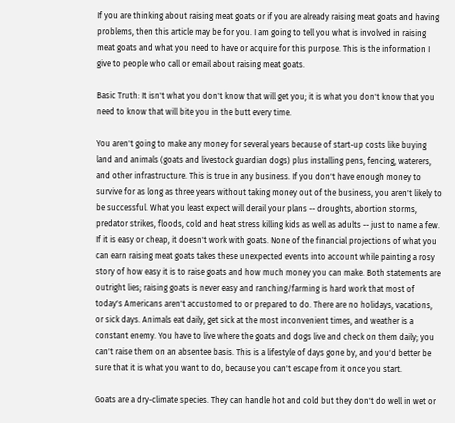If you are thinking about raising meat goats or if you are already raising meat goats and having problems, then this article may be for you. I am going to tell you what is involved in raising meat goats and what you need to have or acquire for this purpose. This is the information I give to people who call or email about raising meat goats.

Basic Truth: It isn't what you don't know that will get you; it is what you don't know that you need to know that will bite you in the butt every time.

You aren't going to make any money for several years because of start-up costs like buying land and animals (goats and livestock guardian dogs) plus installing pens, fencing, waterers, and other infrastructure. This is true in any business. If you don't have enough money to survive for as long as three years without taking money out of the business, you aren't likely to be successful. What you least expect will derail your plans -- droughts, abortion storms, predator strikes, floods, cold and heat stress killing kids as well as adults -- just to name a few. If it is easy or cheap, it doesn't work with goats. None of the financial projections of what you can earn raising meat goats takes these unexpected events into account while painting a rosy story of how easy it is to raise goats and how much money you can make. Both statements are outright lies; raising goats is never easy and ranching/farming is hard work that most of today's Americans aren't accustomed to or prepared to do. There are no holidays, vacations, or sick days. Animals eat daily, get sick at the most inconvenient times, and weather is a constant enemy. You have to live where the goats and dogs live and check on them daily; you can't raise them on an absentee basis. This is a lifestyle of days gone by, and you'd better be sure that it is what you want to do, because you can't escape from it once you start.

Goats are a dry-climate species. They can handle hot and cold but they don't do well in wet or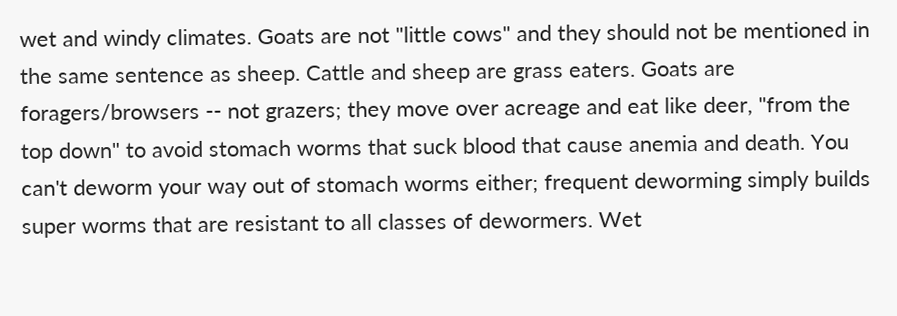wet and windy climates. Goats are not "little cows" and they should not be mentioned in the same sentence as sheep. Cattle and sheep are grass eaters. Goats are foragers/browsers -- not grazers; they move over acreage and eat like deer, "from the top down" to avoid stomach worms that suck blood that cause anemia and death. You can't deworm your way out of stomach worms either; frequent deworming simply builds super worms that are resistant to all classes of dewormers. Wet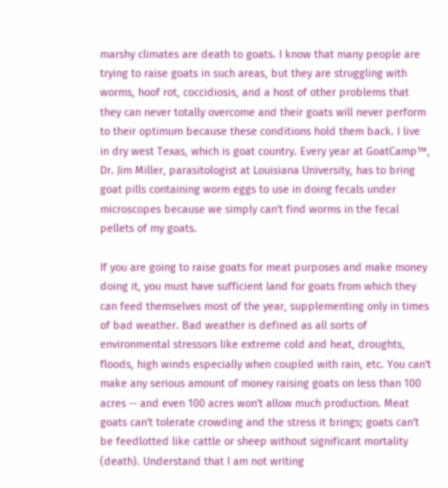marshy climates are death to goats. I know that many people are trying to raise goats in such areas, but they are struggling with worms, hoof rot, coccidiosis, and a host of other problems that they can never totally overcome and their goats will never perform to their optimum because these conditions hold them back. I live in dry west Texas, which is goat country. Every year at GoatCamp™, Dr. Jim Miller, parasitologist at Louisiana University, has to bring goat pills containing worm eggs to use in doing fecals under microscopes because we simply can't find worms in the fecal pellets of my goats.

If you are going to raise goats for meat purposes and make money doing it, you must have sufficient land for goats from which they can feed themselves most of the year, supplementing only in times of bad weather. Bad weather is defined as all sorts of environmental stressors like extreme cold and heat, droughts, floods, high winds especially when coupled with rain, etc. You can't make any serious amount of money raising goats on less than 100 acres -- and even 100 acres won't allow much production. Meat goats can't tolerate crowding and the stress it brings; goats can't be feedlotted like cattle or sheep without significant mortality (death). Understand that I am not writing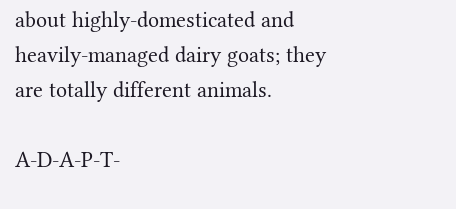about highly-domesticated and heavily-managed dairy goats; they are totally different animals.

A-D-A-P-T-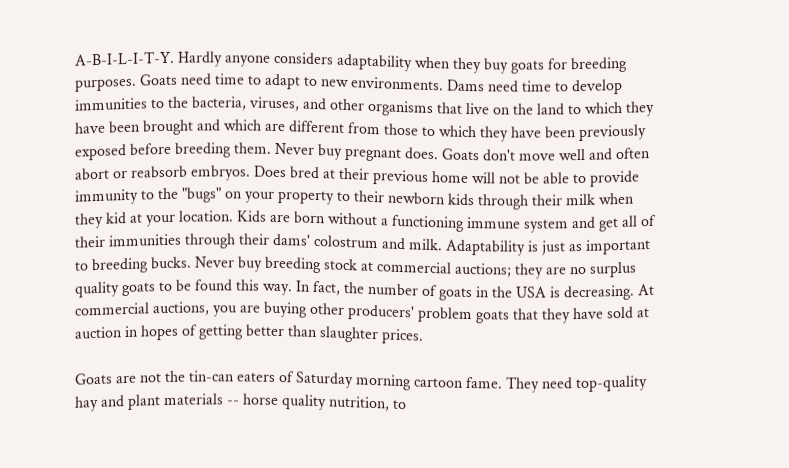A-B-I-L-I-T-Y. Hardly anyone considers adaptability when they buy goats for breeding purposes. Goats need time to adapt to new environments. Dams need time to develop immunities to the bacteria, viruses, and other organisms that live on the land to which they have been brought and which are different from those to which they have been previously exposed before breeding them. Never buy pregnant does. Goats don't move well and often abort or reabsorb embryos. Does bred at their previous home will not be able to provide immunity to the "bugs" on your property to their newborn kids through their milk when they kid at your location. Kids are born without a functioning immune system and get all of their immunities through their dams' colostrum and milk. Adaptability is just as important to breeding bucks. Never buy breeding stock at commercial auctions; they are no surplus quality goats to be found this way. In fact, the number of goats in the USA is decreasing. At commercial auctions, you are buying other producers' problem goats that they have sold at auction in hopes of getting better than slaughter prices.

Goats are not the tin-can eaters of Saturday morning cartoon fame. They need top-quality hay and plant materials -- horse quality nutrition, to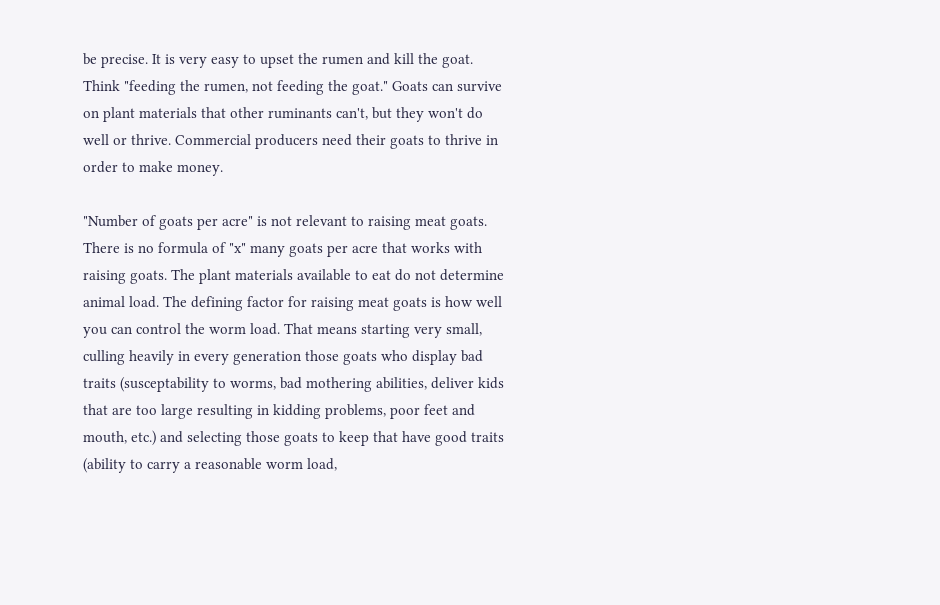be precise. It is very easy to upset the rumen and kill the goat. Think "feeding the rumen, not feeding the goat." Goats can survive on plant materials that other ruminants can't, but they won't do well or thrive. Commercial producers need their goats to thrive in order to make money.

"Number of goats per acre" is not relevant to raising meat goats. There is no formula of "x" many goats per acre that works with raising goats. The plant materials available to eat do not determine animal load. The defining factor for raising meat goats is how well you can control the worm load. That means starting very small, culling heavily in every generation those goats who display bad traits (susceptability to worms, bad mothering abilities, deliver kids that are too large resulting in kidding problems, poor feet and mouth, etc.) and selecting those goats to keep that have good traits (ability to carry a reasonable worm load,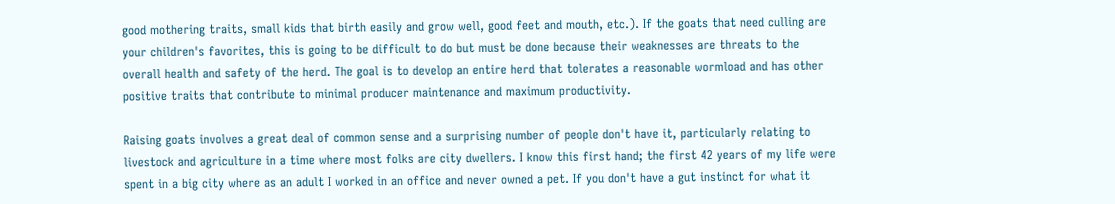good mothering traits, small kids that birth easily and grow well, good feet and mouth, etc.). If the goats that need culling are your children's favorites, this is going to be difficult to do but must be done because their weaknesses are threats to the overall health and safety of the herd. The goal is to develop an entire herd that tolerates a reasonable wormload and has other positive traits that contribute to minimal producer maintenance and maximum productivity.

Raising goats involves a great deal of common sense and a surprising number of people don't have it, particularly relating to livestock and agriculture in a time where most folks are city dwellers. I know this first hand; the first 42 years of my life were spent in a big city where as an adult I worked in an office and never owned a pet. If you don't have a gut instinct for what it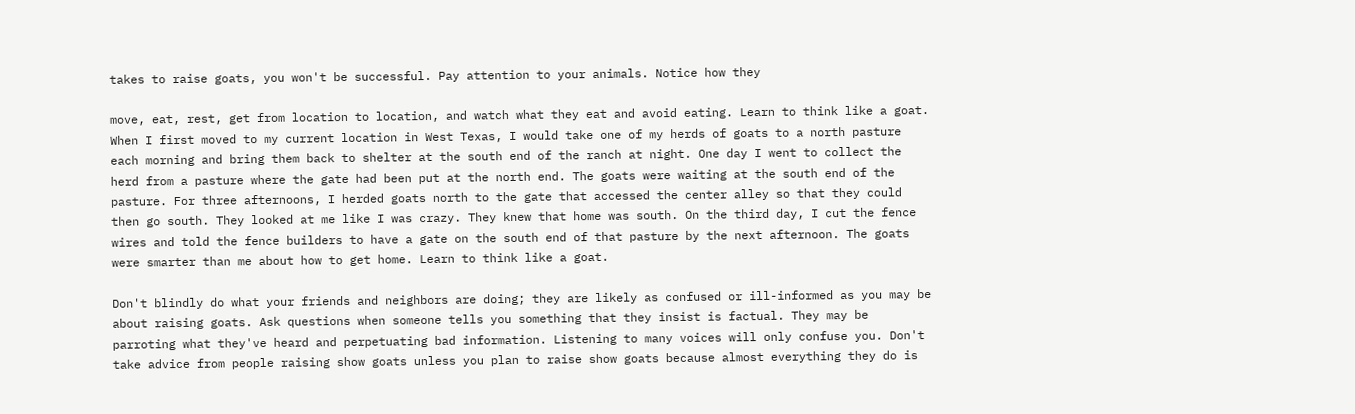takes to raise goats, you won't be successful. Pay attention to your animals. Notice how they

move, eat, rest, get from location to location, and watch what they eat and avoid eating. Learn to think like a goat. When I first moved to my current location in West Texas, I would take one of my herds of goats to a north pasture each morning and bring them back to shelter at the south end of the ranch at night. One day I went to collect the herd from a pasture where the gate had been put at the north end. The goats were waiting at the south end of the pasture. For three afternoons, I herded goats north to the gate that accessed the center alley so that they could then go south. They looked at me like I was crazy. They knew that home was south. On the third day, I cut the fence wires and told the fence builders to have a gate on the south end of that pasture by the next afternoon. The goats were smarter than me about how to get home. Learn to think like a goat.

Don't blindly do what your friends and neighbors are doing; they are likely as confused or ill-informed as you may be about raising goats. Ask questions when someone tells you something that they insist is factual. They may be parroting what they've heard and perpetuating bad information. Listening to many voices will only confuse you. Don't take advice from people raising show goats unless you plan to raise show goats because almost everything they do is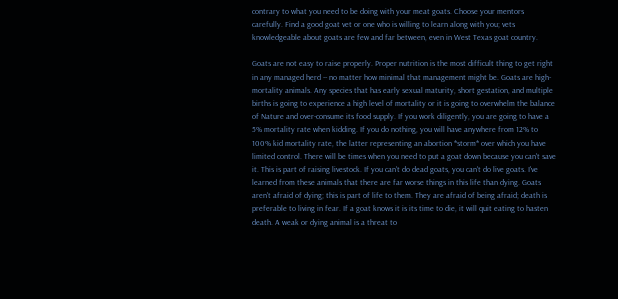contrary to what you need to be doing with your meat goats. Choose your mentors carefully. Find a good goat vet or one who is willing to learn along with you; vets knowledgeable about goats are few and far between, even in West Texas goat country.

Goats are not easy to raise properly. Proper nutrition is the most difficult thing to get right in any managed herd -- no matter how minimal that management might be. Goats are high-mortality animals. Any species that has early sexual maturity, short gestation, and multiple births is going to experience a high level of mortality or it is going to overwhelm the balance of Nature and over-consume its food supply. If you work diligently, you are going to have a 5% mortality rate when kidding. If you do nothing, you will have anywhere from 12% to 100% kid mortality rate, the latter representing an abortion *storm* over which you have limited control. There will be times when you need to put a goat down because you can't save it. This is part of raising livestock. If you can't do dead goats, you can't do live goats. I've learned from these animals that there are far worse things in this life than dying. Goats aren't afraid of dying; this is part of life to them. They are afraid of being afraid; death is preferable to living in fear. If a goat knows it is its time to die, it will quit eating to hasten death. A weak or dying animal is a threat to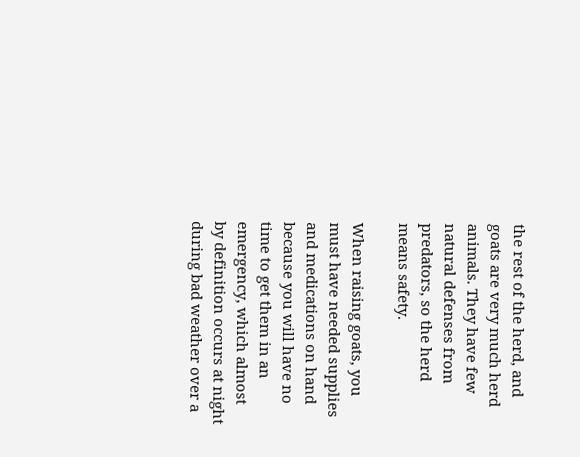the rest of the herd, and goats are very much herd animals. They have few natural defenses from predators, so the herd means safety.

When raising goats, you must have needed supplies and medications on hand because you will have no time to get them in an emergency, which almost by definition occurs at night during bad weather over a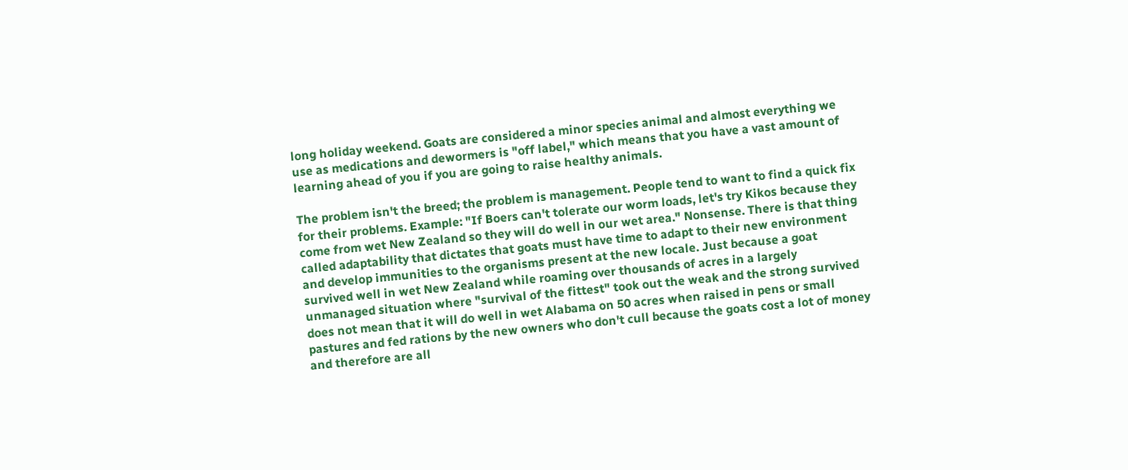long holiday weekend. Goats are considered a minor species animal and almost everything we use as medications and dewormers is "off label," which means that you have a vast amount of learning ahead of you if you are going to raise healthy animals.

The problem isn't the breed; the problem is management. People tend to want to find a quick fix for their problems. Example: "If Boers can't tolerate our worm loads, let's try Kikos because they come from wet New Zealand so they will do well in our wet area." Nonsense. There is that thing called adaptability that dictates that goats must have time to adapt to their new environment and develop immunities to the organisms present at the new locale. Just because a goat survived well in wet New Zealand while roaming over thousands of acres in a largely unmanaged situation where "survival of the fittest" took out the weak and the strong survived does not mean that it will do well in wet Alabama on 50 acres when raised in pens or small pastures and fed rations by the new owners who don't cull because the goats cost a lot of money and therefore are all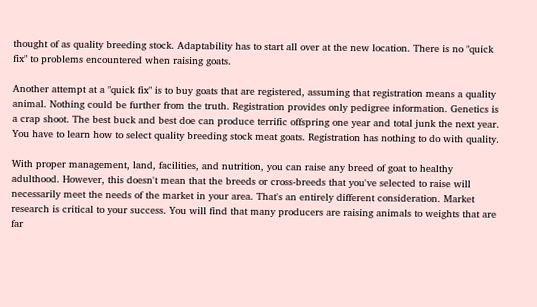thought of as quality breeding stock. Adaptability has to start all over at the new location. There is no "quick fix" to problems encountered when raising goats.

Another attempt at a "quick fix" is to buy goats that are registered, assuming that registration means a quality animal. Nothing could be further from the truth. Registration provides only pedigree information. Genetics is a crap shoot. The best buck and best doe can produce terrific offspring one year and total junk the next year. You have to learn how to select quality breeding stock meat goats. Registration has nothing to do with quality.

With proper management, land, facilities, and nutrition, you can raise any breed of goat to healthy adulthood. However, this doesn't mean that the breeds or cross-breeds that you've selected to raise will necessarily meet the needs of the market in your area. That's an entirely different consideration. Market research is critical to your success. You will find that many producers are raising animals to weights that are far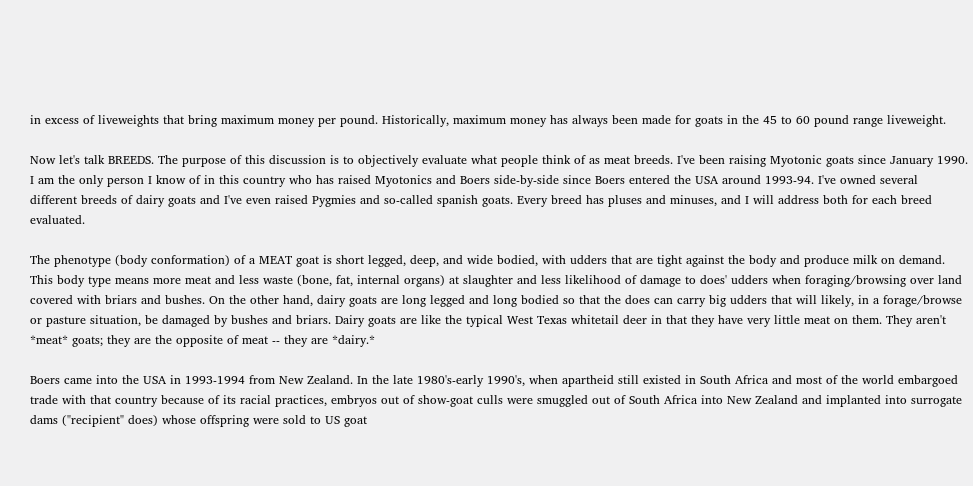in excess of liveweights that bring maximum money per pound. Historically, maximum money has always been made for goats in the 45 to 60 pound range liveweight.

Now let's talk BREEDS. The purpose of this discussion is to objectively evaluate what people think of as meat breeds. I've been raising Myotonic goats since January 1990. I am the only person I know of in this country who has raised Myotonics and Boers side-by-side since Boers entered the USA around 1993-94. I've owned several different breeds of dairy goats and I've even raised Pygmies and so-called spanish goats. Every breed has pluses and minuses, and I will address both for each breed evaluated.

The phenotype (body conformation) of a MEAT goat is short legged, deep, and wide bodied, with udders that are tight against the body and produce milk on demand. This body type means more meat and less waste (bone, fat, internal organs) at slaughter and less likelihood of damage to does' udders when foraging/browsing over land covered with briars and bushes. On the other hand, dairy goats are long legged and long bodied so that the does can carry big udders that will likely, in a forage/browse or pasture situation, be damaged by bushes and briars. Dairy goats are like the typical West Texas whitetail deer in that they have very little meat on them. They aren't *meat* goats; they are the opposite of meat -- they are *dairy.*

Boers came into the USA in 1993-1994 from New Zealand. In the late 1980's-early 1990's, when apartheid still existed in South Africa and most of the world embargoed trade with that country because of its racial practices, embryos out of show-goat culls were smuggled out of South Africa into New Zealand and implanted into surrogate dams ("recipient" does) whose offspring were sold to US goat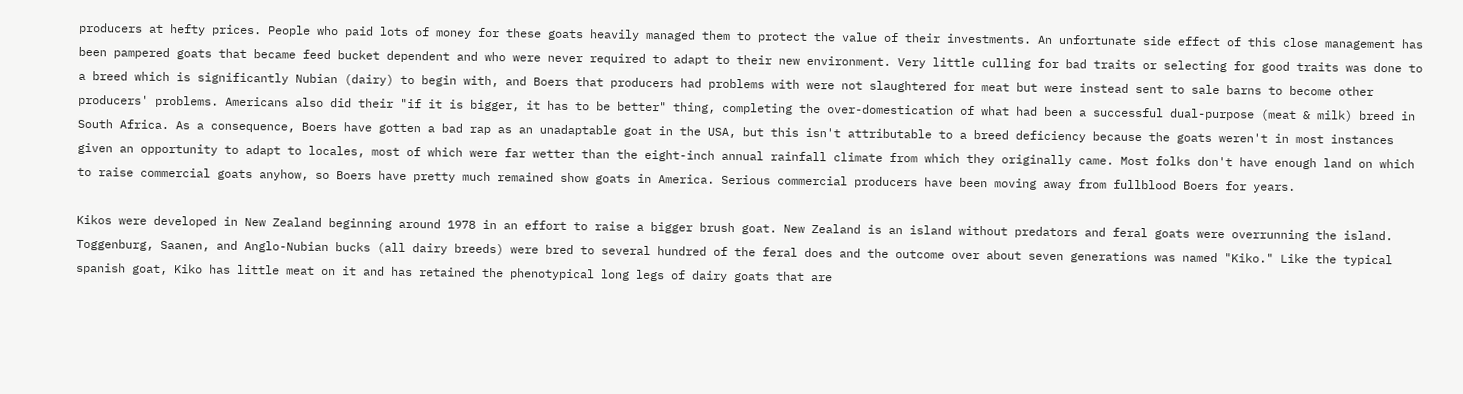producers at hefty prices. People who paid lots of money for these goats heavily managed them to protect the value of their investments. An unfortunate side effect of this close management has been pampered goats that became feed bucket dependent and who were never required to adapt to their new environment. Very little culling for bad traits or selecting for good traits was done to a breed which is significantly Nubian (dairy) to begin with, and Boers that producers had problems with were not slaughtered for meat but were instead sent to sale barns to become other producers' problems. Americans also did their "if it is bigger, it has to be better" thing, completing the over-domestication of what had been a successful dual-purpose (meat & milk) breed in South Africa. As a consequence, Boers have gotten a bad rap as an unadaptable goat in the USA, but this isn't attributable to a breed deficiency because the goats weren't in most instances given an opportunity to adapt to locales, most of which were far wetter than the eight-inch annual rainfall climate from which they originally came. Most folks don't have enough land on which to raise commercial goats anyhow, so Boers have pretty much remained show goats in America. Serious commercial producers have been moving away from fullblood Boers for years.

Kikos were developed in New Zealand beginning around 1978 in an effort to raise a bigger brush goat. New Zealand is an island without predators and feral goats were overrunning the island. Toggenburg, Saanen, and Anglo-Nubian bucks (all dairy breeds) were bred to several hundred of the feral does and the outcome over about seven generations was named "Kiko." Like the typical spanish goat, Kiko has little meat on it and has retained the phenotypical long legs of dairy goats that are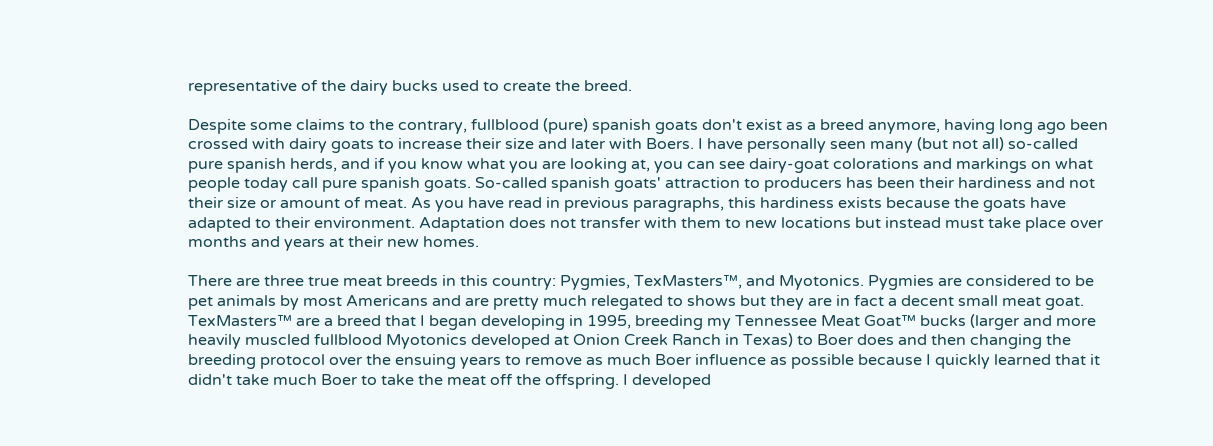representative of the dairy bucks used to create the breed.

Despite some claims to the contrary, fullblood (pure) spanish goats don't exist as a breed anymore, having long ago been crossed with dairy goats to increase their size and later with Boers. I have personally seen many (but not all) so-called pure spanish herds, and if you know what you are looking at, you can see dairy-goat colorations and markings on what people today call pure spanish goats. So-called spanish goats' attraction to producers has been their hardiness and not their size or amount of meat. As you have read in previous paragraphs, this hardiness exists because the goats have adapted to their environment. Adaptation does not transfer with them to new locations but instead must take place over months and years at their new homes.

There are three true meat breeds in this country: Pygmies, TexMasters™, and Myotonics. Pygmies are considered to be pet animals by most Americans and are pretty much relegated to shows but they are in fact a decent small meat goat. TexMasters™ are a breed that I began developing in 1995, breeding my Tennessee Meat Goat™ bucks (larger and more heavily muscled fullblood Myotonics developed at Onion Creek Ranch in Texas) to Boer does and then changing the breeding protocol over the ensuing years to remove as much Boer influence as possible because I quickly learned that it didn't take much Boer to take the meat off the offspring. I developed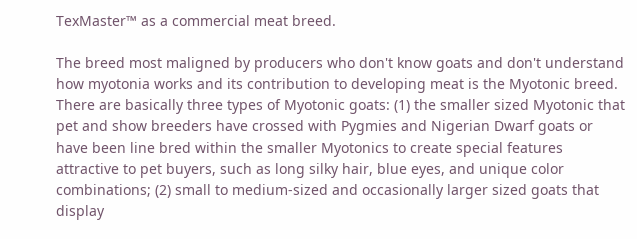TexMaster™ as a commercial meat breed.

The breed most maligned by producers who don't know goats and don't understand how myotonia works and its contribution to developing meat is the Myotonic breed. There are basically three types of Myotonic goats: (1) the smaller sized Myotonic that pet and show breeders have crossed with Pygmies and Nigerian Dwarf goats or have been line bred within the smaller Myotonics to create special features attractive to pet buyers, such as long silky hair, blue eyes, and unique color combinations; (2) small to medium-sized and occasionally larger sized goats that display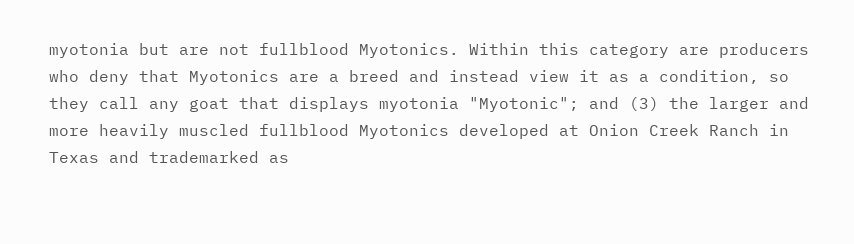myotonia but are not fullblood Myotonics. Within this category are producers who deny that Myotonics are a breed and instead view it as a condition, so they call any goat that displays myotonia "Myotonic"; and (3) the larger and more heavily muscled fullblood Myotonics developed at Onion Creek Ranch in Texas and trademarked as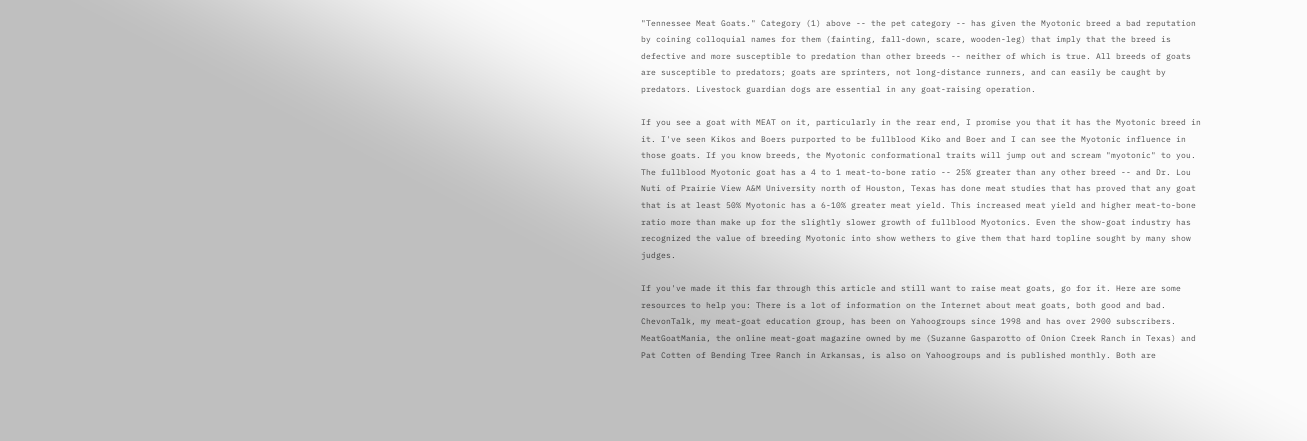"Tennessee Meat Goats." Category (1) above -- the pet category -- has given the Myotonic breed a bad reputation by coining colloquial names for them (fainting, fall-down, scare, wooden-leg) that imply that the breed is defective and more susceptible to predation than other breeds -- neither of which is true. All breeds of goats are susceptible to predators; goats are sprinters, not long-distance runners, and can easily be caught by predators. Livestock guardian dogs are essential in any goat-raising operation.

If you see a goat with MEAT on it, particularly in the rear end, I promise you that it has the Myotonic breed in it. I've seen Kikos and Boers purported to be fullblood Kiko and Boer and I can see the Myotonic influence in those goats. If you know breeds, the Myotonic conformational traits will jump out and scream "myotonic" to you. The fullblood Myotonic goat has a 4 to 1 meat-to-bone ratio -- 25% greater than any other breed -- and Dr. Lou Nuti of Prairie View A&M University north of Houston, Texas has done meat studies that has proved that any goat that is at least 50% Myotonic has a 6-10% greater meat yield. This increased meat yield and higher meat-to-bone ratio more than make up for the slightly slower growth of fullblood Myotonics. Even the show-goat industry has recognized the value of breeding Myotonic into show wethers to give them that hard topline sought by many show judges.

If you've made it this far through this article and still want to raise meat goats, go for it. Here are some resources to help you: There is a lot of information on the Internet about meat goats, both good and bad. ChevonTalk, my meat-goat education group, has been on Yahoogroups since 1998 and has over 2900 subscribers. MeatGoatMania, the online meat-goat magazine owned by me (Suzanne Gasparotto of Onion Creek Ranch in Texas) and Pat Cotten of Bending Tree Ranch in Arkansas, is also on Yahoogroups and is published monthly. Both are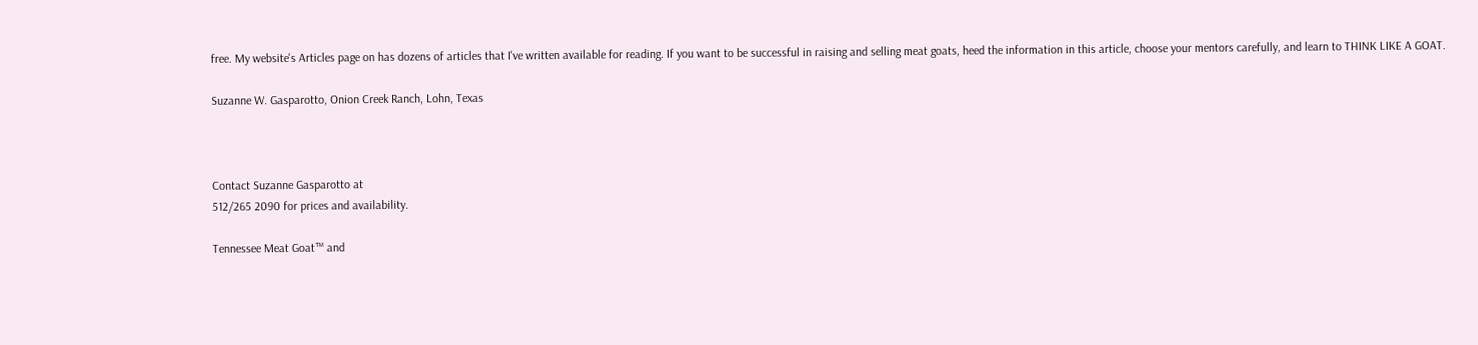free. My website's Articles page on has dozens of articles that I've written available for reading. If you want to be successful in raising and selling meat goats, heed the information in this article, choose your mentors carefully, and learn to THINK LIKE A GOAT.

Suzanne W. Gasparotto, Onion Creek Ranch, Lohn, Texas



Contact Suzanne Gasparotto at
512/265 2090 for prices and availability.

Tennessee Meat Goat™ and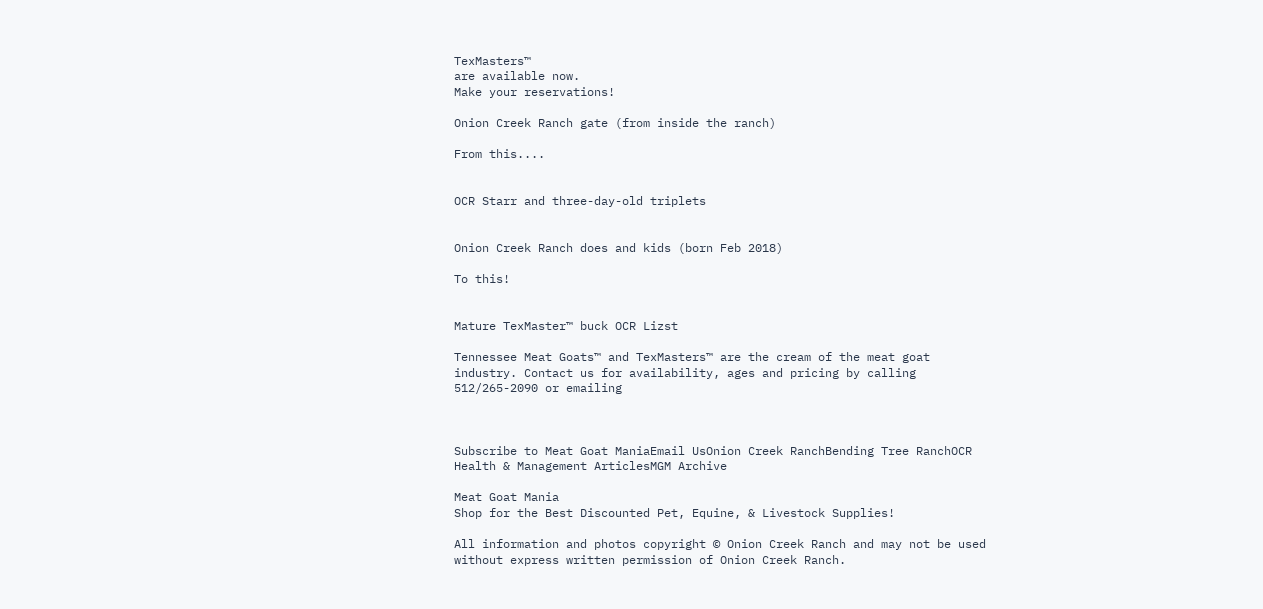TexMasters™
are available now.
Make your reservations!

Onion Creek Ranch gate (from inside the ranch)

From this....


OCR Starr and three-day-old triplets


Onion Creek Ranch does and kids (born Feb 2018)

To this!


Mature TexMaster™ buck OCR Lizst

Tennessee Meat Goats™ and TexMasters™ are the cream of the meat goat industry. Contact us for availability, ages and pricing by calling 512/265-2090 or emailing



Subscribe to Meat Goat ManiaEmail UsOnion Creek RanchBending Tree RanchOCR Health & Management ArticlesMGM Archive

Meat Goat Mania
Shop for the Best Discounted Pet, Equine, & Livestock Supplies!

All information and photos copyright © Onion Creek Ranch and may not be used without express written permission of Onion Creek Ranch.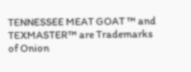TENNESSEE MEAT GOAT ™ and TEXMASTER™ are Trademarks of Onion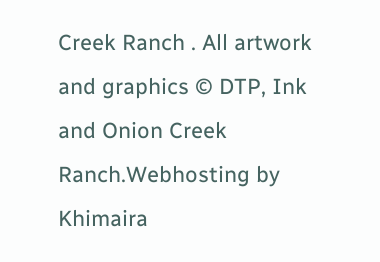Creek Ranch . All artwork and graphics © DTP, Ink and Onion Creek Ranch.Webhosting by Khimaira